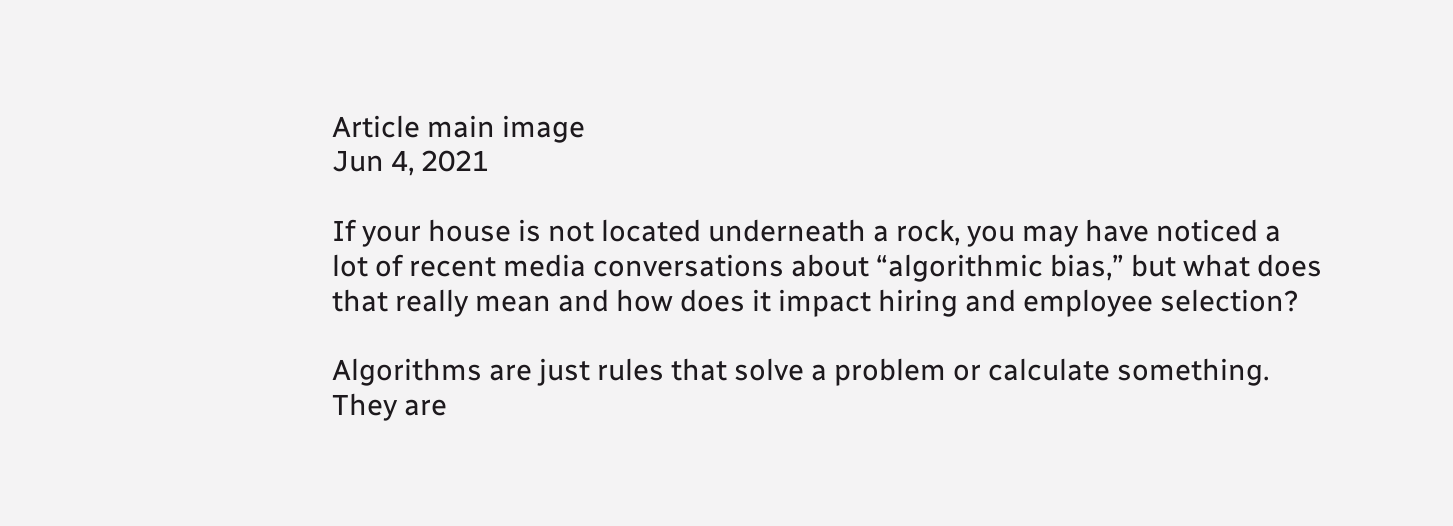Article main image
Jun 4, 2021

If your house is not located underneath a rock, you may have noticed a lot of recent media conversations about “algorithmic bias,” but what does that really mean and how does it impact hiring and employee selection?

Algorithms are just rules that solve a problem or calculate something. They are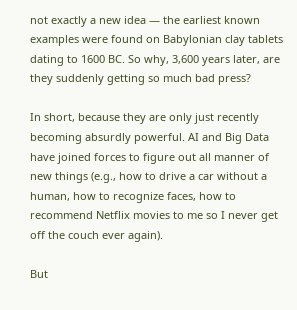not exactly a new idea — the earliest known examples were found on Babylonian clay tablets dating to 1600 BC. So why, 3,600 years later, are they suddenly getting so much bad press?

In short, because they are only just recently becoming absurdly powerful. AI and Big Data have joined forces to figure out all manner of new things (e.g., how to drive a car without a human, how to recognize faces, how to recommend Netflix movies to me so I never get off the couch ever again).

But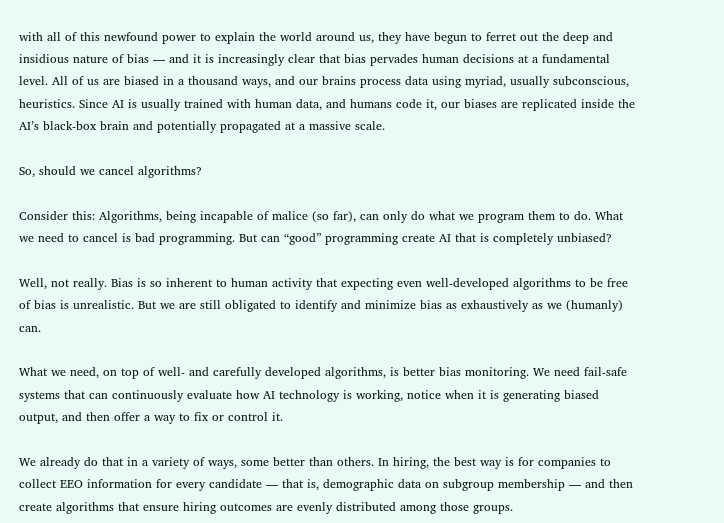with all of this newfound power to explain the world around us, they have begun to ferret out the deep and insidious nature of bias — and it is increasingly clear that bias pervades human decisions at a fundamental level. All of us are biased in a thousand ways, and our brains process data using myriad, usually subconscious, heuristics. Since AI is usually trained with human data, and humans code it, our biases are replicated inside the AI’s black-box brain and potentially propagated at a massive scale.

So, should we cancel algorithms?

Consider this: Algorithms, being incapable of malice (so far), can only do what we program them to do. What we need to cancel is bad programming. But can “good” programming create AI that is completely unbiased?

Well, not really. Bias is so inherent to human activity that expecting even well-developed algorithms to be free of bias is unrealistic. But we are still obligated to identify and minimize bias as exhaustively as we (humanly) can.

What we need, on top of well- and carefully developed algorithms, is better bias monitoring. We need fail-safe systems that can continuously evaluate how AI technology is working, notice when it is generating biased output, and then offer a way to fix or control it.

We already do that in a variety of ways, some better than others. In hiring, the best way is for companies to collect EEO information for every candidate — that is, demographic data on subgroup membership — and then create algorithms that ensure hiring outcomes are evenly distributed among those groups.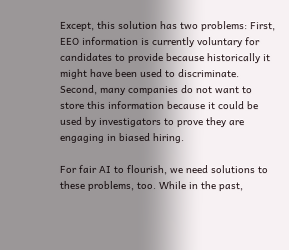Except, this solution has two problems: First, EEO information is currently voluntary for candidates to provide because historically it might have been used to discriminate. Second, many companies do not want to store this information because it could be used by investigators to prove they are engaging in biased hiring.

For fair AI to flourish, we need solutions to these problems, too. While in the past,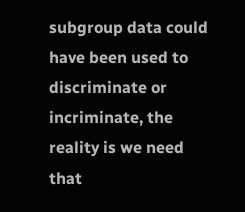subgroup data could have been used to discriminate or incriminate, the reality is we need that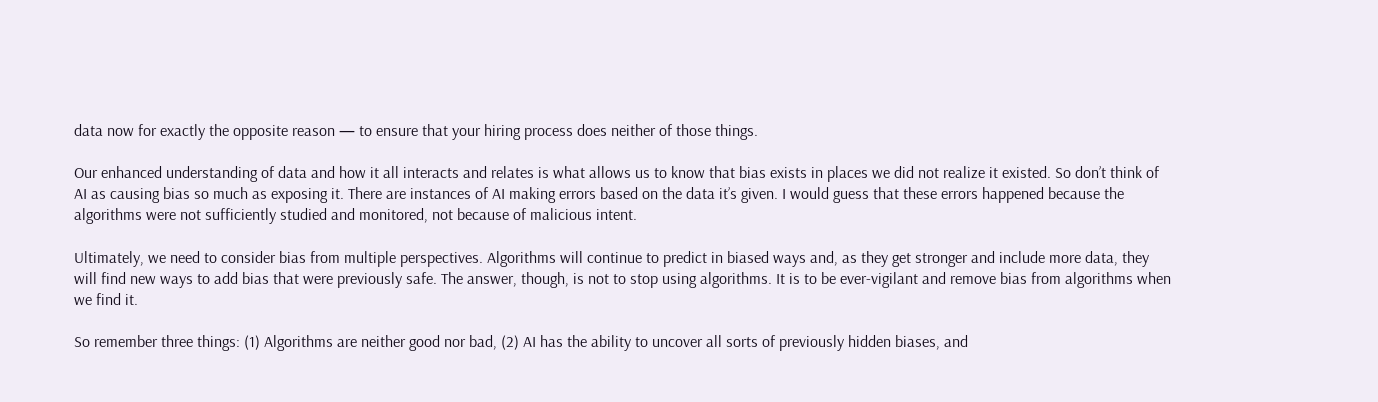data now for exactly the opposite reason — to ensure that your hiring process does neither of those things.

Our enhanced understanding of data and how it all interacts and relates is what allows us to know that bias exists in places we did not realize it existed. So don’t think of AI as causing bias so much as exposing it. There are instances of AI making errors based on the data it’s given. I would guess that these errors happened because the algorithms were not sufficiently studied and monitored, not because of malicious intent.

Ultimately, we need to consider bias from multiple perspectives. Algorithms will continue to predict in biased ways and, as they get stronger and include more data, they will find new ways to add bias that were previously safe. The answer, though, is not to stop using algorithms. It is to be ever-vigilant and remove bias from algorithms when we find it.

So remember three things: (1) Algorithms are neither good nor bad, (2) AI has the ability to uncover all sorts of previously hidden biases, and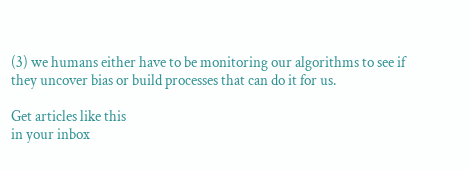(3) we humans either have to be monitoring our algorithms to see if they uncover bias or build processes that can do it for us.

Get articles like this
in your inbox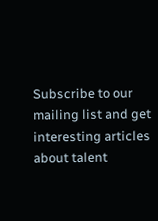Subscribe to our mailing list and get interesting articles about talent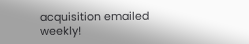acquisition emailed weekly!